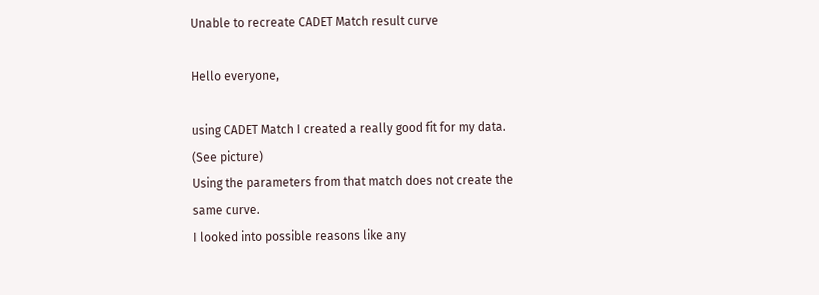Unable to recreate CADET Match result curve

Hello everyone,

using CADET Match I created a really good fit for my data. (See picture)
Using the parameters from that match does not create the same curve.
I looked into possible reasons like any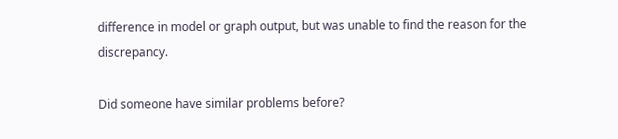difference in model or graph output, but was unable to find the reason for the discrepancy.

Did someone have similar problems before?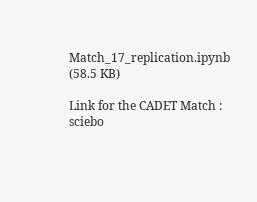Match_17_replication.ipynb (58.5 KB)

Link for the CADET Match : sciebo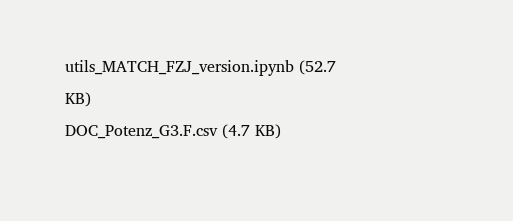utils_MATCH_FZJ_version.ipynb (52.7 KB)
DOC_Potenz_G3.F.csv (4.7 KB)